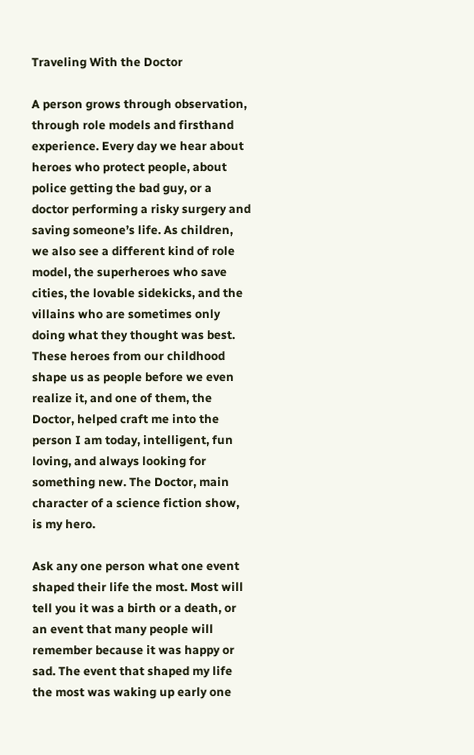Traveling With the Doctor

A person grows through observation, through role models and firsthand experience. Every day we hear about heroes who protect people, about police getting the bad guy, or a doctor performing a risky surgery and saving someone’s life. As children, we also see a different kind of role model, the superheroes who save cities, the lovable sidekicks, and the villains who are sometimes only doing what they thought was best. These heroes from our childhood shape us as people before we even realize it, and one of them, the Doctor, helped craft me into the person I am today, intelligent, fun loving, and always looking for something new. The Doctor, main character of a science fiction show, is my hero.

Ask any one person what one event shaped their life the most. Most will tell you it was a birth or a death, or an event that many people will remember because it was happy or sad. The event that shaped my life the most was waking up early one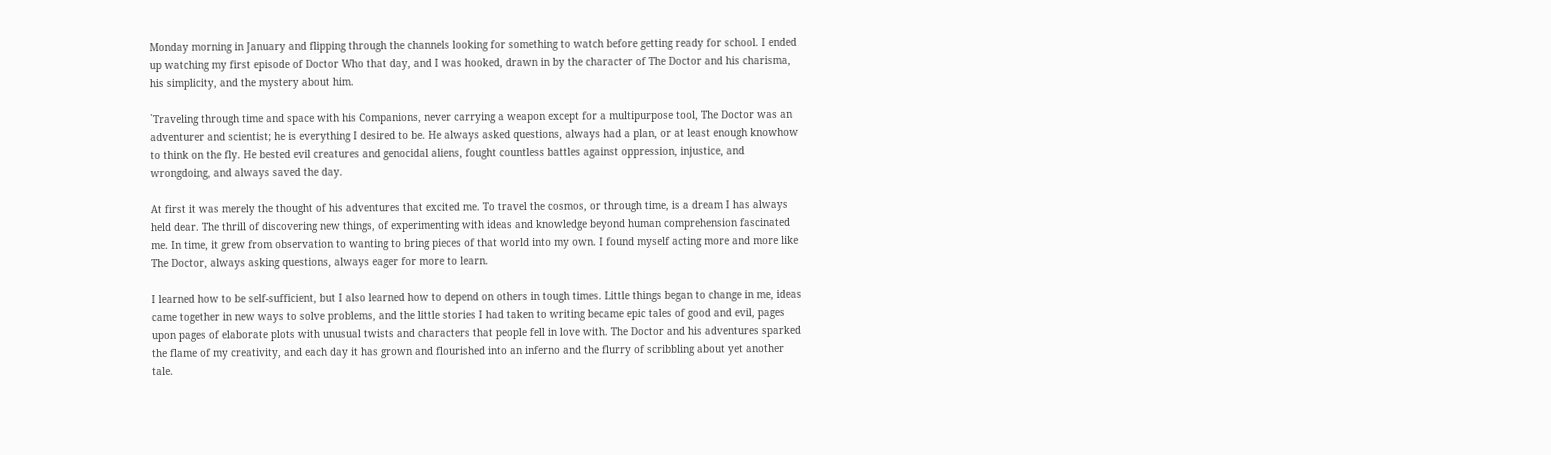Monday morning in January and flipping through the channels looking for something to watch before getting ready for school. I ended up watching my first episode of Doctor Who that day, and I was hooked, drawn in by the character of The Doctor and his charisma, his simplicity, and the mystery about him.

`Traveling through time and space with his Companions, never carrying a weapon except for a multipurpose tool, The Doctor was an adventurer and scientist; he is everything I desired to be. He always asked questions, always had a plan, or at least enough knowhow to think on the fly. He bested evil creatures and genocidal aliens, fought countless battles against oppression, injustice, and wrongdoing, and always saved the day.

At first it was merely the thought of his adventures that excited me. To travel the cosmos, or through time, is a dream I has always held dear. The thrill of discovering new things, of experimenting with ideas and knowledge beyond human comprehension fascinated me. In time, it grew from observation to wanting to bring pieces of that world into my own. I found myself acting more and more like The Doctor, always asking questions, always eager for more to learn.

I learned how to be self-sufficient, but I also learned how to depend on others in tough times. Little things began to change in me, ideas came together in new ways to solve problems, and the little stories I had taken to writing became epic tales of good and evil, pages upon pages of elaborate plots with unusual twists and characters that people fell in love with. The Doctor and his adventures sparked the flame of my creativity, and each day it has grown and flourished into an inferno and the flurry of scribbling about yet another tale.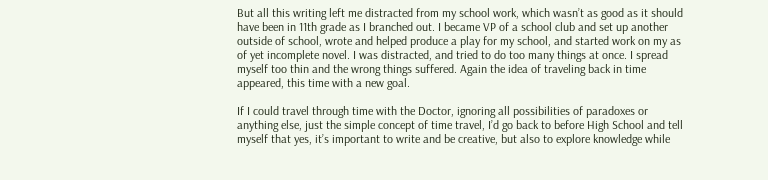But all this writing left me distracted from my school work, which wasn’t as good as it should have been in 11th grade as I branched out. I became VP of a school club and set up another outside of school, wrote and helped produce a play for my school, and started work on my as of yet incomplete novel. I was distracted, and tried to do too many things at once. I spread myself too thin and the wrong things suffered. Again the idea of traveling back in time appeared, this time with a new goal.

If I could travel through time with the Doctor, ignoring all possibilities of paradoxes or anything else, just the simple concept of time travel, I’d go back to before High School and tell myself that yes, it’s important to write and be creative, but also to explore knowledge while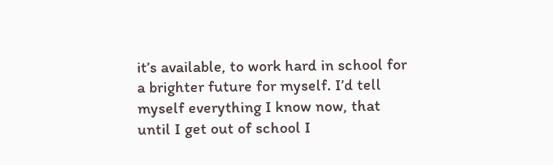it’s available, to work hard in school for a brighter future for myself. I’d tell myself everything I know now, that until I get out of school I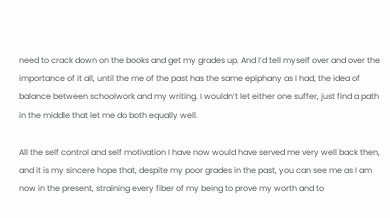need to crack down on the books and get my grades up. And I’d tell myself over and over the importance of it all, until the me of the past has the same epiphany as I had, the idea of balance between schoolwork and my writing. I wouldn’t let either one suffer, just find a path in the middle that let me do both equally well.

All the self control and self motivation I have now would have served me very well back then, and it is my sincere hope that, despite my poor grades in the past, you can see me as I am now in the present, straining every fiber of my being to prove my worth and to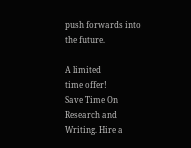push forwards into the future.

A limited
time offer!
Save Time On Research and Writing. Hire a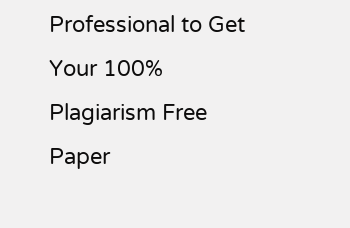Professional to Get Your 100% Plagiarism Free Paper